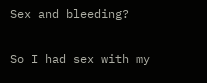Sex and bleeding?

So I had sex with my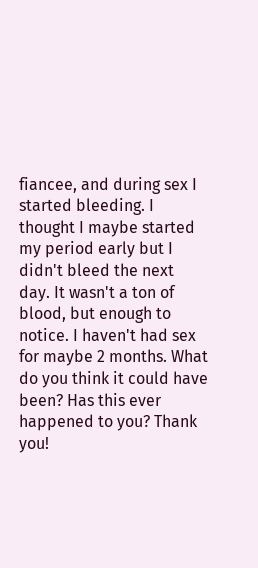fiancee, and during sex I started bleeding. I thought I maybe started my period early but I didn't bleed the next day. It wasn't a ton of blood, but enough to notice. I haven't had sex for maybe 2 months. What do you think it could have been? Has this ever happened to you? Thank you!